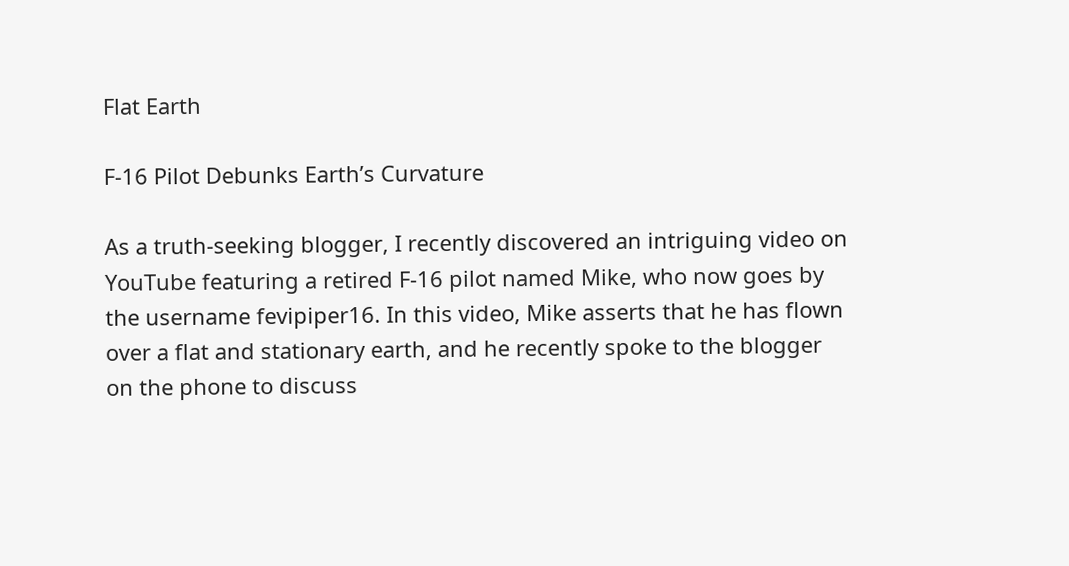Flat Earth

F-16 Pilot Debunks Earth’s Curvature

As a truth-seeking blogger, I recently discovered an intriguing video on YouTube featuring a retired F-16 pilot named Mike, who now goes by the username fevipiper16. In this video, Mike asserts that he has flown over a flat and stationary earth, and he recently spoke to the blogger on the phone to discuss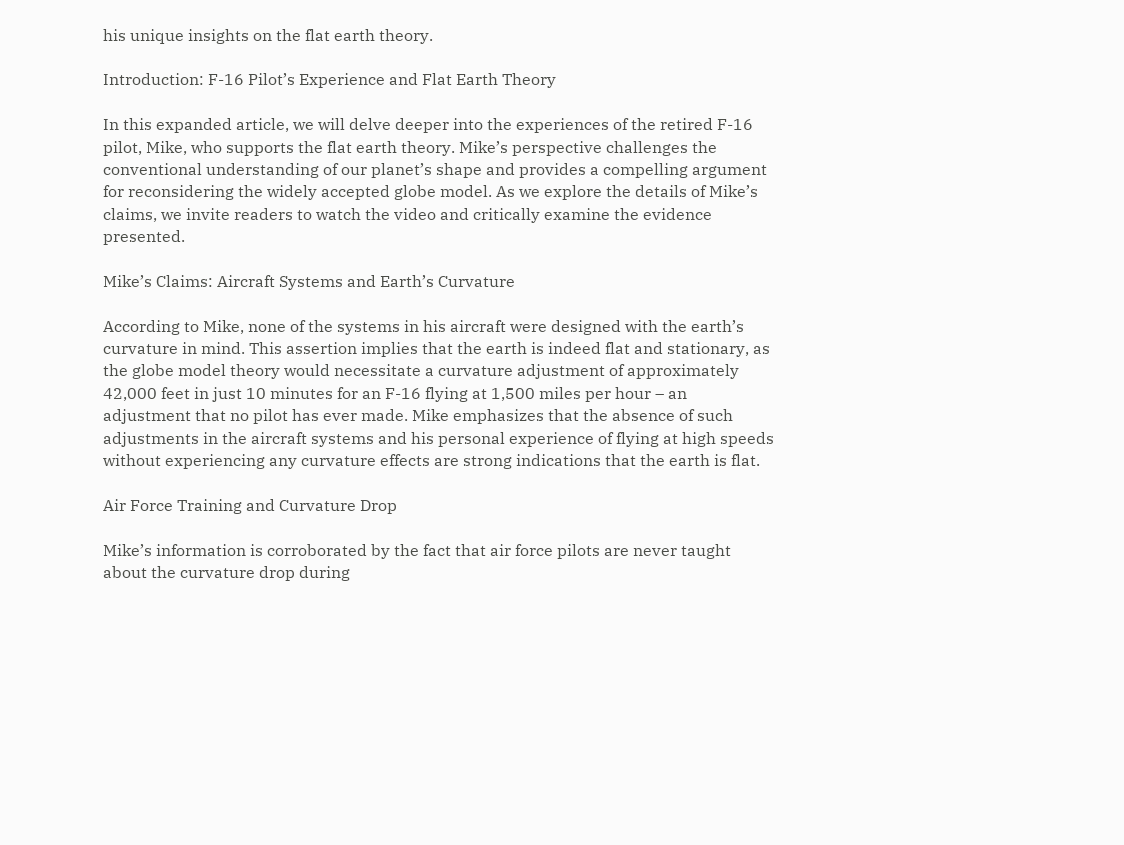his unique insights on the flat earth theory.

Introduction: F-16 Pilot’s Experience and Flat Earth Theory

In this expanded article, we will delve deeper into the experiences of the retired F-16 pilot, Mike, who supports the flat earth theory. Mike’s perspective challenges the conventional understanding of our planet’s shape and provides a compelling argument for reconsidering the widely accepted globe model. As we explore the details of Mike’s claims, we invite readers to watch the video and critically examine the evidence presented.

Mike’s Claims: Aircraft Systems and Earth’s Curvature

According to Mike, none of the systems in his aircraft were designed with the earth’s curvature in mind. This assertion implies that the earth is indeed flat and stationary, as the globe model theory would necessitate a curvature adjustment of approximately 42,000 feet in just 10 minutes for an F-16 flying at 1,500 miles per hour – an adjustment that no pilot has ever made. Mike emphasizes that the absence of such adjustments in the aircraft systems and his personal experience of flying at high speeds without experiencing any curvature effects are strong indications that the earth is flat.

Air Force Training and Curvature Drop

Mike’s information is corroborated by the fact that air force pilots are never taught about the curvature drop during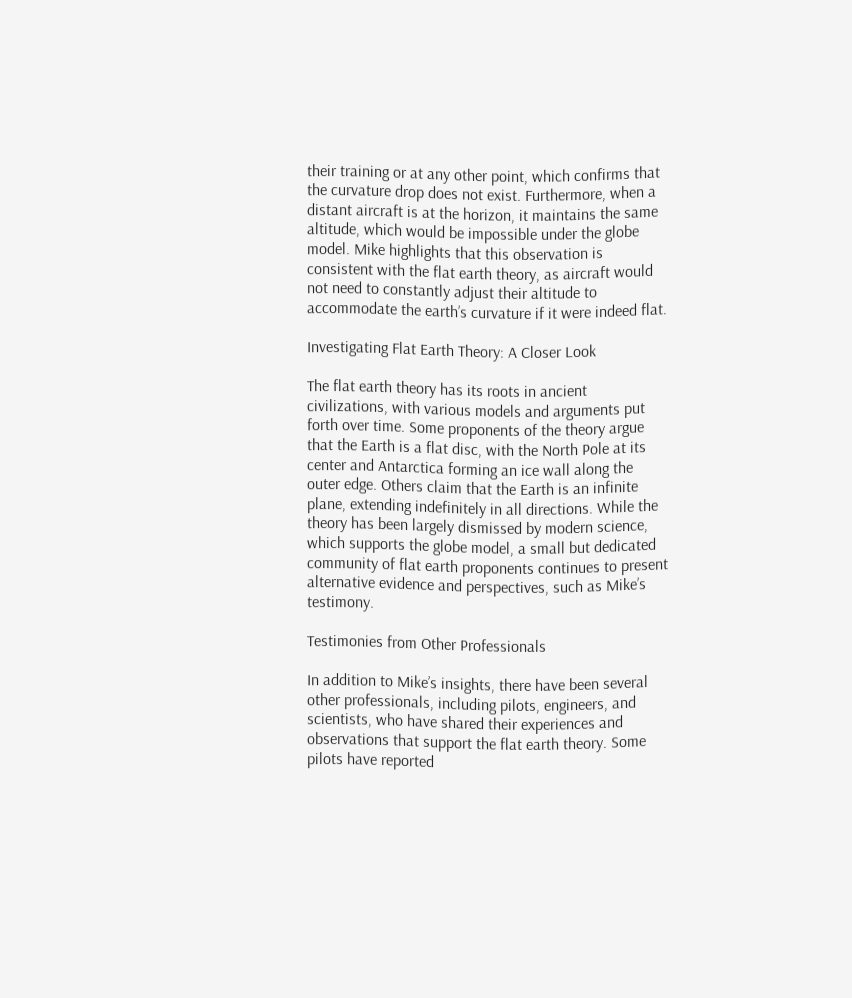their training or at any other point, which confirms that the curvature drop does not exist. Furthermore, when a distant aircraft is at the horizon, it maintains the same altitude, which would be impossible under the globe model. Mike highlights that this observation is consistent with the flat earth theory, as aircraft would not need to constantly adjust their altitude to accommodate the earth’s curvature if it were indeed flat.

Investigating Flat Earth Theory: A Closer Look

The flat earth theory has its roots in ancient civilizations, with various models and arguments put forth over time. Some proponents of the theory argue that the Earth is a flat disc, with the North Pole at its center and Antarctica forming an ice wall along the outer edge. Others claim that the Earth is an infinite plane, extending indefinitely in all directions. While the theory has been largely dismissed by modern science, which supports the globe model, a small but dedicated community of flat earth proponents continues to present alternative evidence and perspectives, such as Mike’s testimony.

Testimonies from Other Professionals

In addition to Mike’s insights, there have been several other professionals, including pilots, engineers, and scientists, who have shared their experiences and observations that support the flat earth theory. Some pilots have reported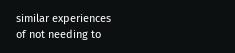similar experiences of not needing to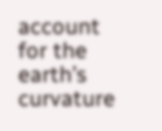account for the earth’s curvature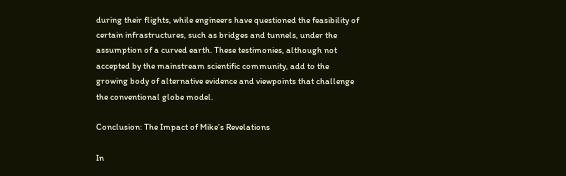during their flights, while engineers have questioned the feasibility of certain infrastructures, such as bridges and tunnels, under the assumption of a curved earth. These testimonies, although not accepted by the mainstream scientific community, add to the growing body of alternative evidence and viewpoints that challenge the conventional globe model.

Conclusion: The Impact of Mike’s Revelations

In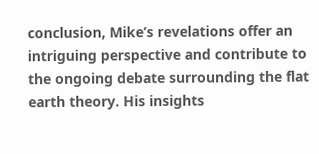conclusion, Mike’s revelations offer an intriguing perspective and contribute to the ongoing debate surrounding the flat earth theory. His insights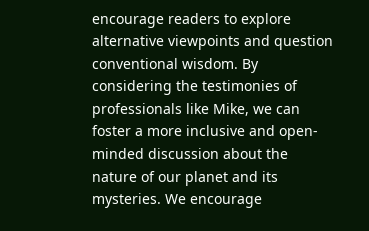encourage readers to explore alternative viewpoints and question conventional wisdom. By considering the testimonies of professionals like Mike, we can foster a more inclusive and open-minded discussion about the nature of our planet and its mysteries. We encourage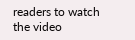readers to watch the video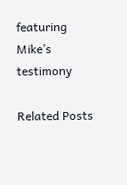featuring Mike’s testimony

Related Posts